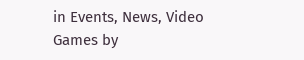in Events, News, Video Games by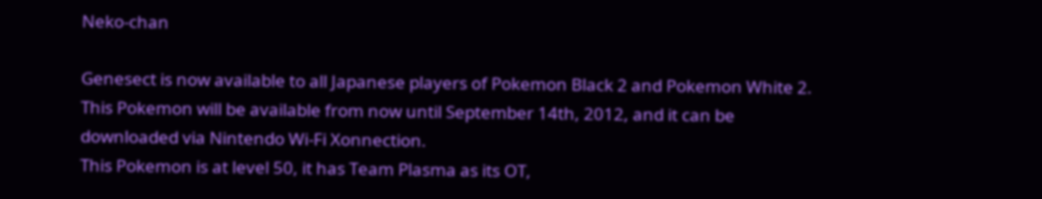Neko-chan

Genesect is now available to all Japanese players of Pokemon Black 2 and Pokemon White 2. This Pokemon will be available from now until September 14th, 2012, and it can be downloaded via Nintendo Wi-Fi Xonnection.
This Pokemon is at level 50, it has Team Plasma as its OT,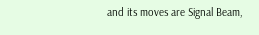and its moves are Signal Beam,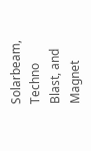Solarbeam, Techno Blast, and Magnet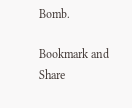Bomb.

Bookmark and Share